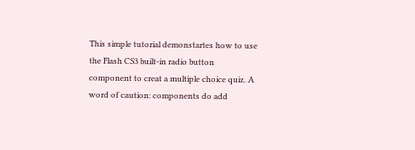This simple tutorial demonstartes how to use the Flash CS3 built-in radio button component to creat a multiple choice quiz. A word of caution: components do add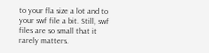to your fla size a lot and to your swf file a bit. Still, swf files are so small that it rarely matters.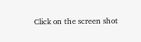Click on the screen shot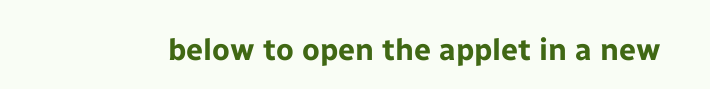below to open the applet in a new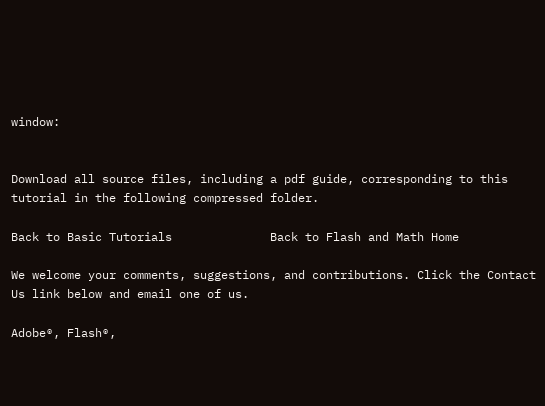window:


Download all source files, including a pdf guide, corresponding to this tutorial in the following compressed folder.

Back to Basic Tutorials              Back to Flash and Math Home

We welcome your comments, suggestions, and contributions. Click the Contact Us link below and email one of us.

Adobe®, Flash®,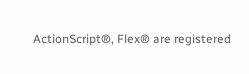ActionScript®, Flex® are registered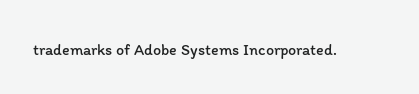trademarks of Adobe Systems Incorporated.